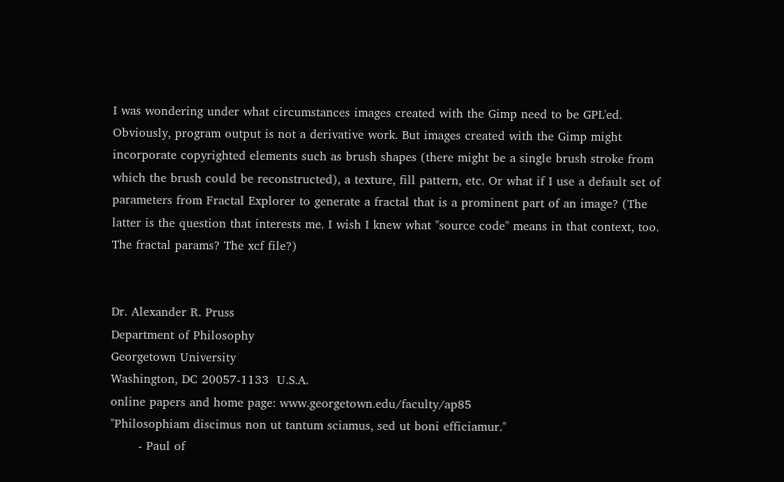I was wondering under what circumstances images created with the Gimp need to be GPL'ed. Obviously, program output is not a derivative work. But images created with the Gimp might incorporate copyrighted elements such as brush shapes (there might be a single brush stroke from which the brush could be reconstructed), a texture, fill pattern, etc. Or what if I use a default set of parameters from Fractal Explorer to generate a fractal that is a prominent part of an image? (The latter is the question that interests me. I wish I knew what "source code" means in that context, too. The fractal params? The xcf file?)


Dr. Alexander R. Pruss
Department of Philosophy
Georgetown University
Washington, DC 20057-1133  U.S.A.
online papers and home page: www.georgetown.edu/faculty/ap85
"Philosophiam discimus non ut tantum sciamus, sed ut boni efficiamur."
       - Paul of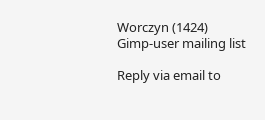Worczyn (1424)
Gimp-user mailing list

Reply via email to